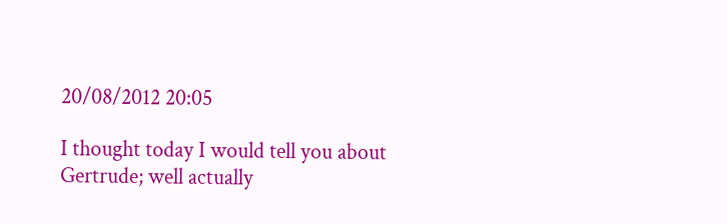20/08/2012 20:05

I thought today I would tell you about Gertrude; well actually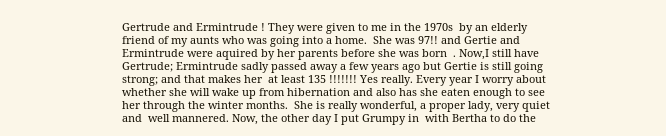Gertrude and Ermintrude ! They were given to me in the 1970s  by an elderly friend of my aunts who was going into a home.  She was 97!! and Gertie and Ermintrude were aquired by her parents before she was born  . Now,I still have Gertrude; Ermintrude sadly passed away a few years ago but Gertie is still going strong; and that makes her  at least 135 !!!!!!! Yes really. Every year I worry about whether she will wake up from hibernation and also has she eaten enough to see her through the winter months.  She is really wonderful, a proper lady, very quiet and  well mannered. Now, the other day I put Grumpy in  with Bertha to do the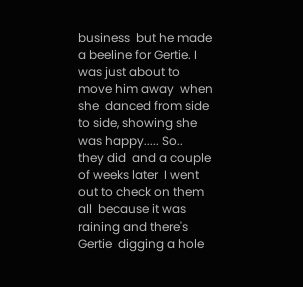business  but he made a beeline for Gertie. I was just about to move him away  when she  danced from side to side, showing she was happy..... So..  they did  and a couple of weeks later  I went out to check on them all  because it was raining and there's Gertie  digging a hole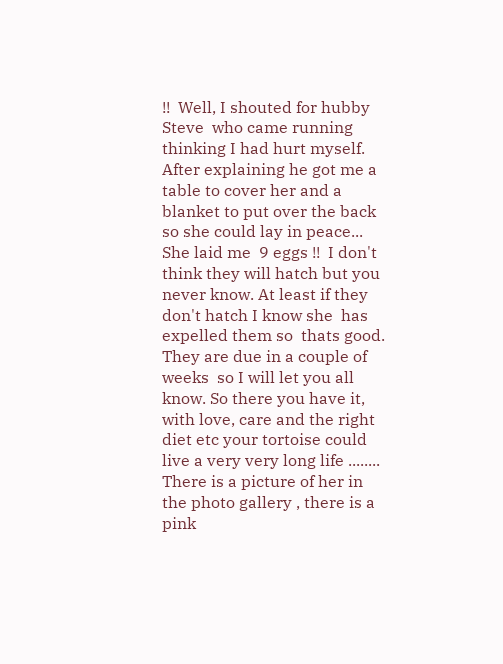!!  Well, I shouted for hubby Steve  who came running thinking I had hurt myself. After explaining he got me a table to cover her and a blanket to put over the back so she could lay in peace... She laid me  9 eggs !!  I don't think they will hatch but you never know. At least if they don't hatch I know she  has expelled them so  thats good. They are due in a couple of weeks  so I will let you all know. So there you have it,  with love, care and the right diet etc your tortoise could live a very very long life ........ There is a picture of her in the photo gallery , there is a pink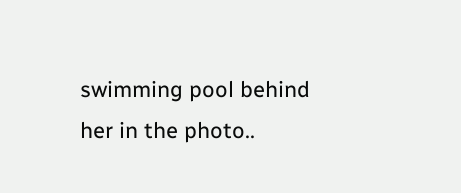swimming pool behind her in the photo..